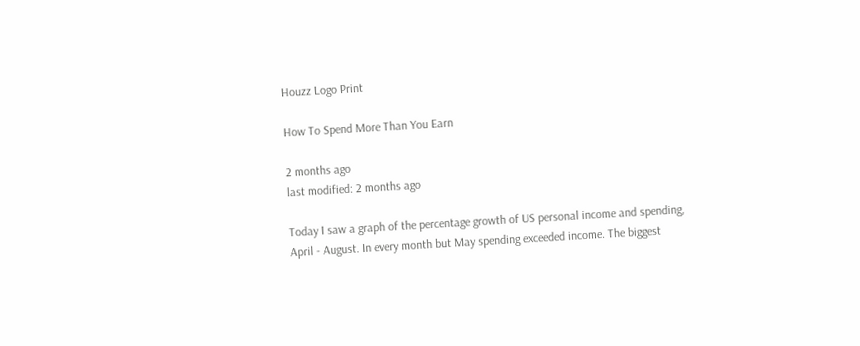Houzz Logo Print

How To Spend More Than You Earn

2 months ago
last modified: 2 months ago

Today I saw a graph of the percentage growth of US personal income and spending, April - August. In every month but May spending exceeded income. The biggest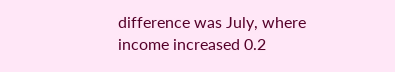difference was July, where income increased 0.2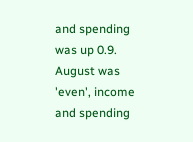and spending was up 0.9. August was 'even', income and spending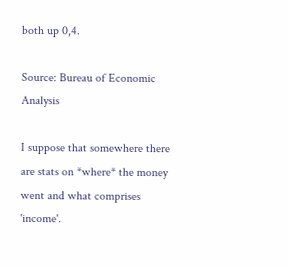both up 0,4.

Source: Bureau of Economic Analysis

I suppose that somewhere there are stats on *where* the money went and what comprises 'income'.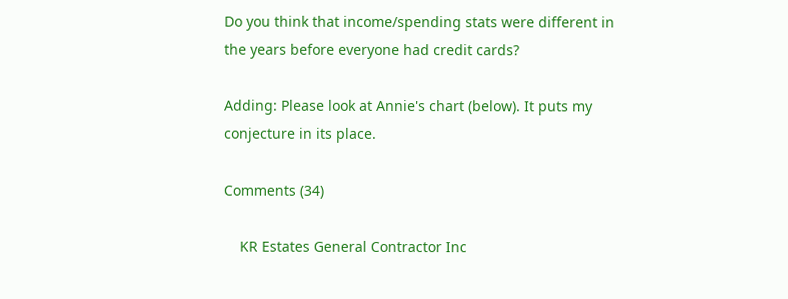Do you think that income/spending stats were different in the years before everyone had credit cards?

Adding: Please look at Annie's chart (below). It puts my conjecture in its place.

Comments (34)

    KR Estates General Contractor Inc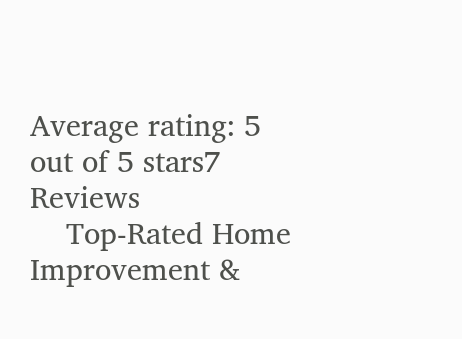Average rating: 5 out of 5 stars7 Reviews
    Top-Rated Home Improvement &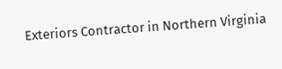Exteriors Contractor in Northern Virginia